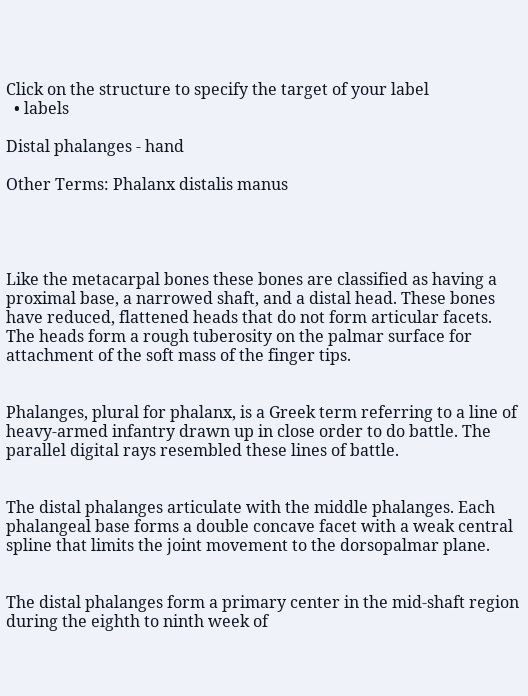Click on the structure to specify the target of your label
  • labels

Distal phalanges - hand

Other Terms: Phalanx distalis manus




Like the metacarpal bones these bones are classified as having a proximal base, a narrowed shaft, and a distal head. These bones have reduced, flattened heads that do not form articular facets. The heads form a rough tuberosity on the palmar surface for attachment of the soft mass of the finger tips.


Phalanges, plural for phalanx, is a Greek term referring to a line of heavy-armed infantry drawn up in close order to do battle. The parallel digital rays resembled these lines of battle.


The distal phalanges articulate with the middle phalanges. Each phalangeal base forms a double concave facet with a weak central spline that limits the joint movement to the dorsopalmar plane.


The distal phalanges form a primary center in the mid-shaft region during the eighth to ninth week of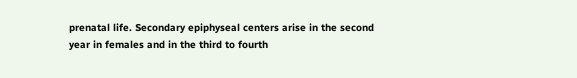prenatal life. Secondary epiphyseal centers arise in the second year in females and in the third to fourth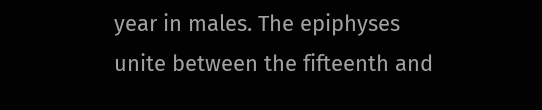year in males. The epiphyses unite between the fifteenth and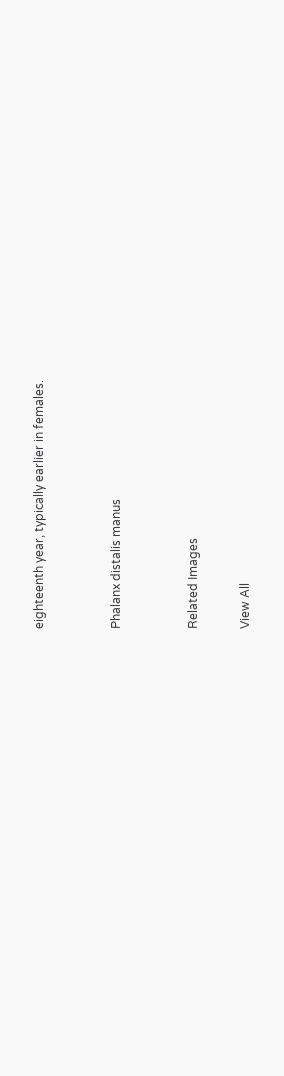eighteenth year, typically earlier in females.


Phalanx distalis manus


Related Images

View All